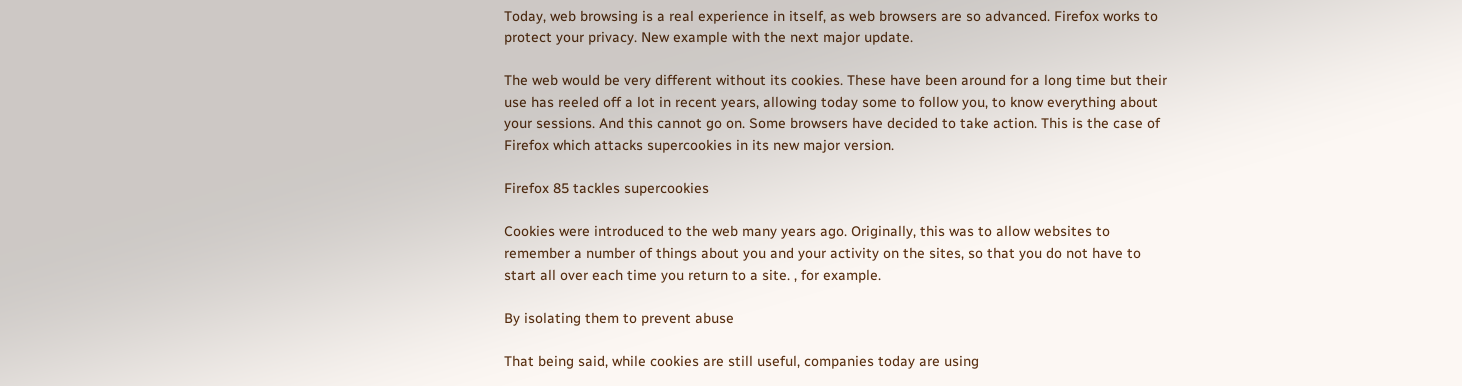Today, web browsing is a real experience in itself, as web browsers are so advanced. Firefox works to protect your privacy. New example with the next major update.

The web would be very different without its cookies. These have been around for a long time but their use has reeled off a lot in recent years, allowing today some to follow you, to know everything about your sessions. And this cannot go on. Some browsers have decided to take action. This is the case of Firefox which attacks supercookies in its new major version.

Firefox 85 tackles supercookies

Cookies were introduced to the web many years ago. Originally, this was to allow websites to remember a number of things about you and your activity on the sites, so that you do not have to start all over each time you return to a site. , for example.

By isolating them to prevent abuse

That being said, while cookies are still useful, companies today are using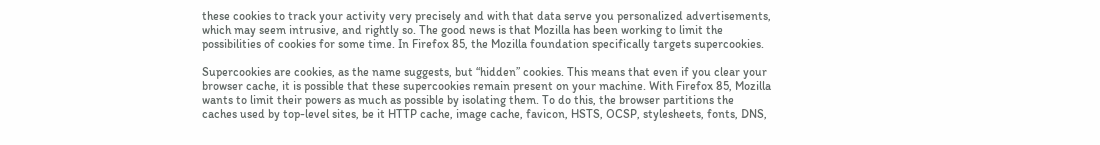these cookies to track your activity very precisely and with that data serve you personalized advertisements, which may seem intrusive, and rightly so. The good news is that Mozilla has been working to limit the possibilities of cookies for some time. In Firefox 85, the Mozilla foundation specifically targets supercookies.

Supercookies are cookies, as the name suggests, but “hidden” cookies. This means that even if you clear your browser cache, it is possible that these supercookies remain present on your machine. With Firefox 85, Mozilla wants to limit their powers as much as possible by isolating them. To do this, the browser partitions the caches used by top-level sites, be it HTTP cache, image cache, favicon, HSTS, OCSP, stylesheets, fonts, DNS,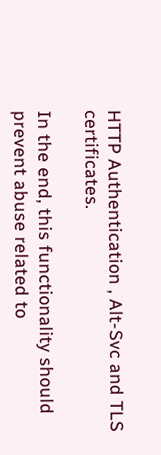HTTP Authentication , Alt-Svc and TLS certificates.

In the end, this functionality should prevent abuse related to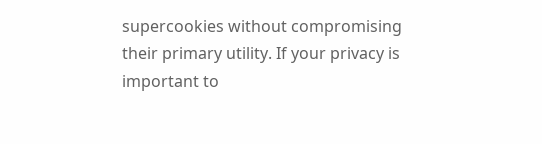supercookies without compromising their primary utility. If your privacy is important to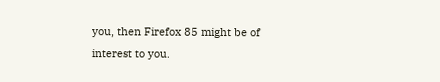you, then Firefox 85 might be of interest to you.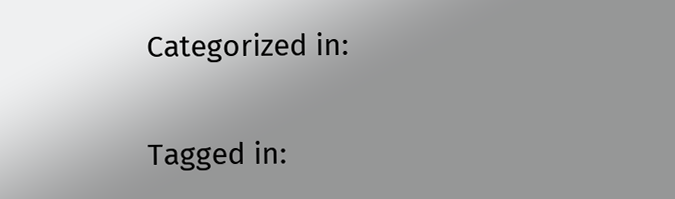Categorized in:

Tagged in: